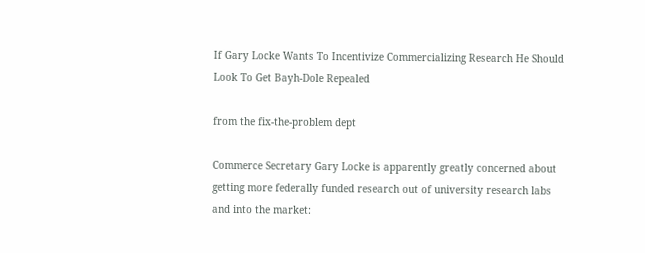If Gary Locke Wants To Incentivize Commercializing Research He Should Look To Get Bayh-Dole Repealed

from the fix-the-problem dept

Commerce Secretary Gary Locke is apparently greatly concerned about getting more federally funded research out of university research labs and into the market: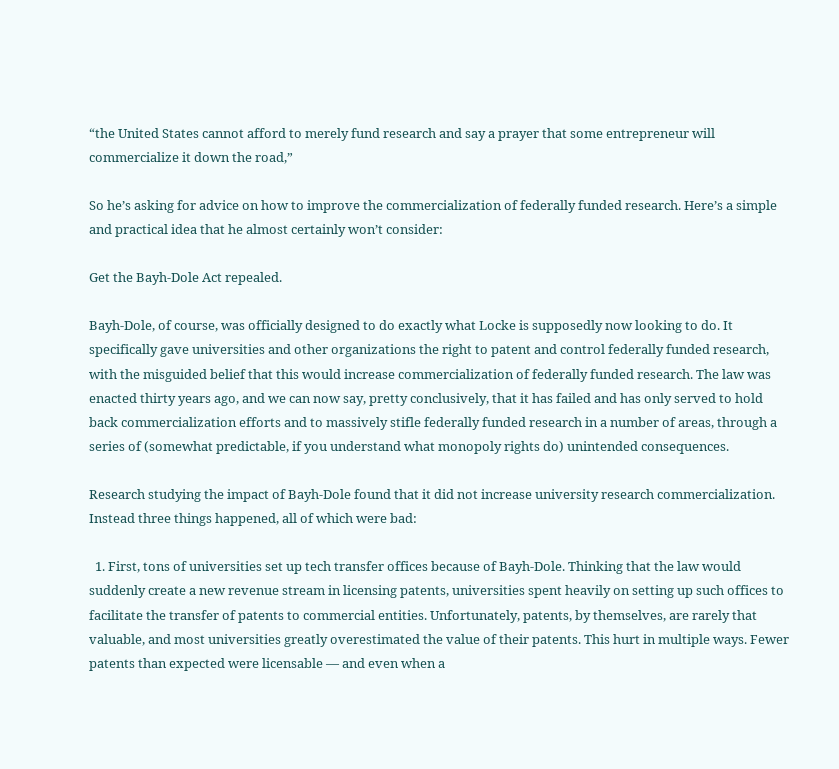“the United States cannot afford to merely fund research and say a prayer that some entrepreneur will commercialize it down the road,”

So he’s asking for advice on how to improve the commercialization of federally funded research. Here’s a simple and practical idea that he almost certainly won’t consider:

Get the Bayh-Dole Act repealed.

Bayh-Dole, of course, was officially designed to do exactly what Locke is supposedly now looking to do. It specifically gave universities and other organizations the right to patent and control federally funded research, with the misguided belief that this would increase commercialization of federally funded research. The law was enacted thirty years ago, and we can now say, pretty conclusively, that it has failed and has only served to hold back commercialization efforts and to massively stifle federally funded research in a number of areas, through a series of (somewhat predictable, if you understand what monopoly rights do) unintended consequences.

Research studying the impact of Bayh-Dole found that it did not increase university research commercialization. Instead three things happened, all of which were bad:

  1. First, tons of universities set up tech transfer offices because of Bayh-Dole. Thinking that the law would suddenly create a new revenue stream in licensing patents, universities spent heavily on setting up such offices to facilitate the transfer of patents to commercial entities. Unfortunately, patents, by themselves, are rarely that valuable, and most universities greatly overestimated the value of their patents. This hurt in multiple ways. Fewer patents than expected were licensable — and even when a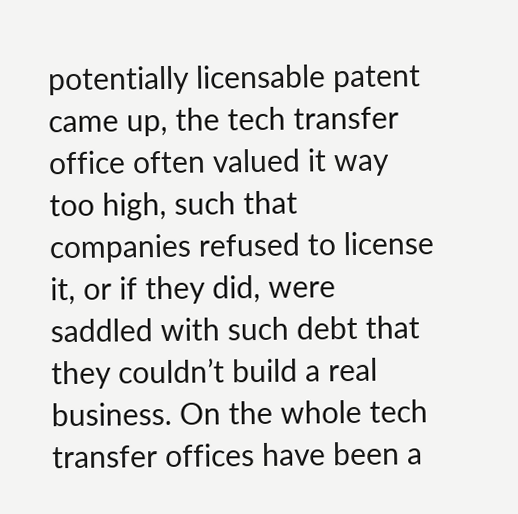potentially licensable patent came up, the tech transfer office often valued it way too high, such that companies refused to license it, or if they did, were saddled with such debt that they couldn’t build a real business. On the whole tech transfer offices have been a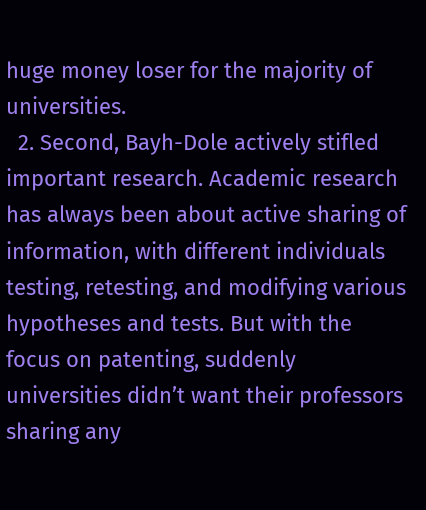huge money loser for the majority of universities.
  2. Second, Bayh-Dole actively stifled important research. Academic research has always been about active sharing of information, with different individuals testing, retesting, and modifying various hypotheses and tests. But with the focus on patenting, suddenly universities didn’t want their professors sharing any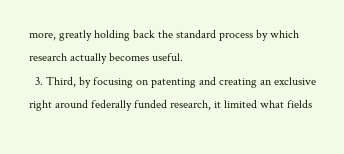more, greatly holding back the standard process by which research actually becomes useful.
  3. Third, by focusing on patenting and creating an exclusive right around federally funded research, it limited what fields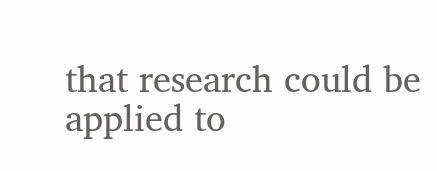that research could be applied to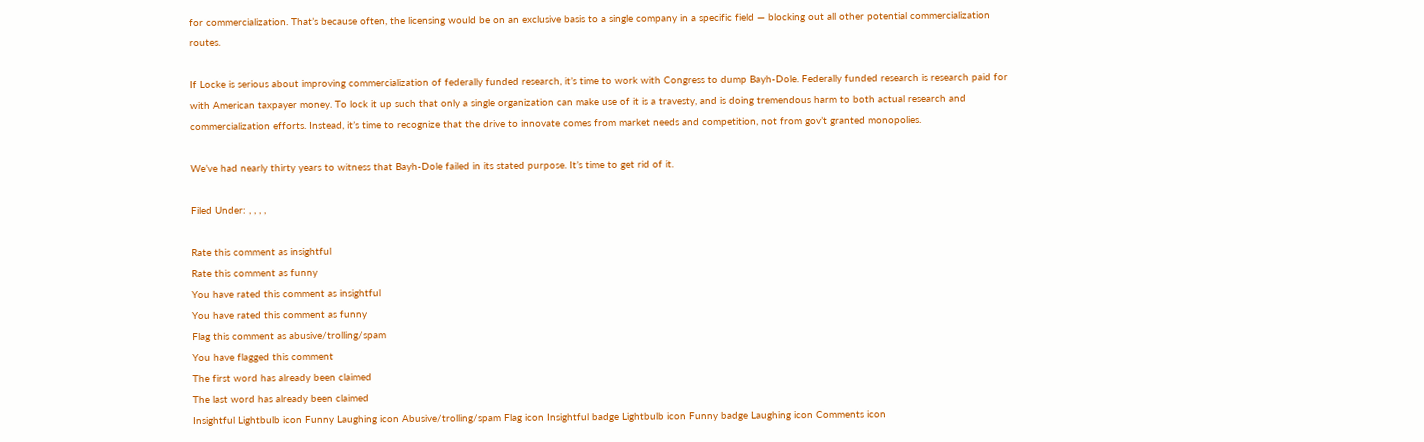for commercialization. That’s because often, the licensing would be on an exclusive basis to a single company in a specific field — blocking out all other potential commercialization routes.

If Locke is serious about improving commercialization of federally funded research, it’s time to work with Congress to dump Bayh-Dole. Federally funded research is research paid for with American taxpayer money. To lock it up such that only a single organization can make use of it is a travesty, and is doing tremendous harm to both actual research and commercialization efforts. Instead, it’s time to recognize that the drive to innovate comes from market needs and competition, not from gov’t granted monopolies.

We’ve had nearly thirty years to witness that Bayh-Dole failed in its stated purpose. It’s time to get rid of it.

Filed Under: , , , ,

Rate this comment as insightful
Rate this comment as funny
You have rated this comment as insightful
You have rated this comment as funny
Flag this comment as abusive/trolling/spam
You have flagged this comment
The first word has already been claimed
The last word has already been claimed
Insightful Lightbulb icon Funny Laughing icon Abusive/trolling/spam Flag icon Insightful badge Lightbulb icon Funny badge Laughing icon Comments icon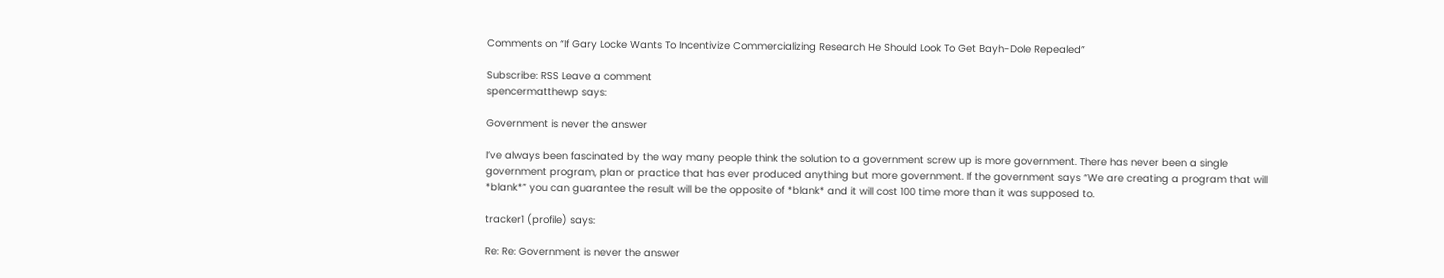Comments on “If Gary Locke Wants To Incentivize Commercializing Research He Should Look To Get Bayh-Dole Repealed”

Subscribe: RSS Leave a comment
spencermatthewp says:

Government is never the answer

I’ve always been fascinated by the way many people think the solution to a government screw up is more government. There has never been a single government program, plan or practice that has ever produced anything but more government. If the government says “We are creating a program that will *blank*” you can guarantee the result will be the opposite of *blank* and it will cost 100 time more than it was supposed to.

tracker1 (profile) says:

Re: Re: Government is never the answer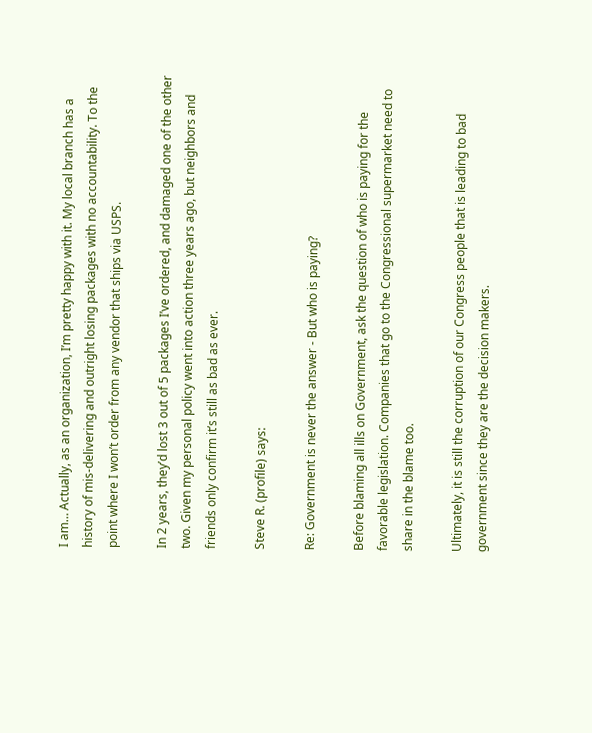I am… Actually, as an organization, I’m pretty happy with it. My local branch has a history of mis-delivering and outright losing packages with no accountability. To the point where I won’t order from any vendor that ships via USPS.

In 2 years, they’d lost 3 out of 5 packages I’ve ordered, and damaged one of the other two. Given my personal policy went into action three years ago, but neighbors and friends only confirm it’s still as bad as ever.

Steve R. (profile) says:

Re: Government is never the answer - But who is paying?

Before blaming all ills on Government, ask the question of who is paying for the favorable legislation. Companies that go to the Congressional supermarket need to share in the blame too.

Ultimately, it is still the corruption of our Congress people that is leading to bad government since they are the decision makers.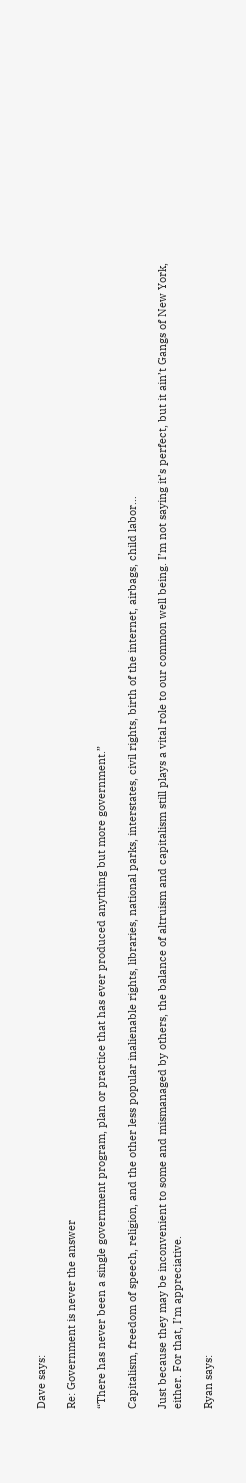Dave says:

Re: Government is never the answer

“There has never been a single government program, plan or practice that has ever produced anything but more government.”

Capitalism, freedom of speech, religion, and the other less popular inalienable rights, libraries, national parks, interstates, civil rights, birth of the internet, airbags, child labor…

Just because they may be inconvenient to some and mismanaged by others, the balance of altruism and capitalism still plays a vital role to our common well being. I’m not saying it’s perfect, but it ain’t Gangs of New York, either. For that, I’m appreciative.

Ryan says: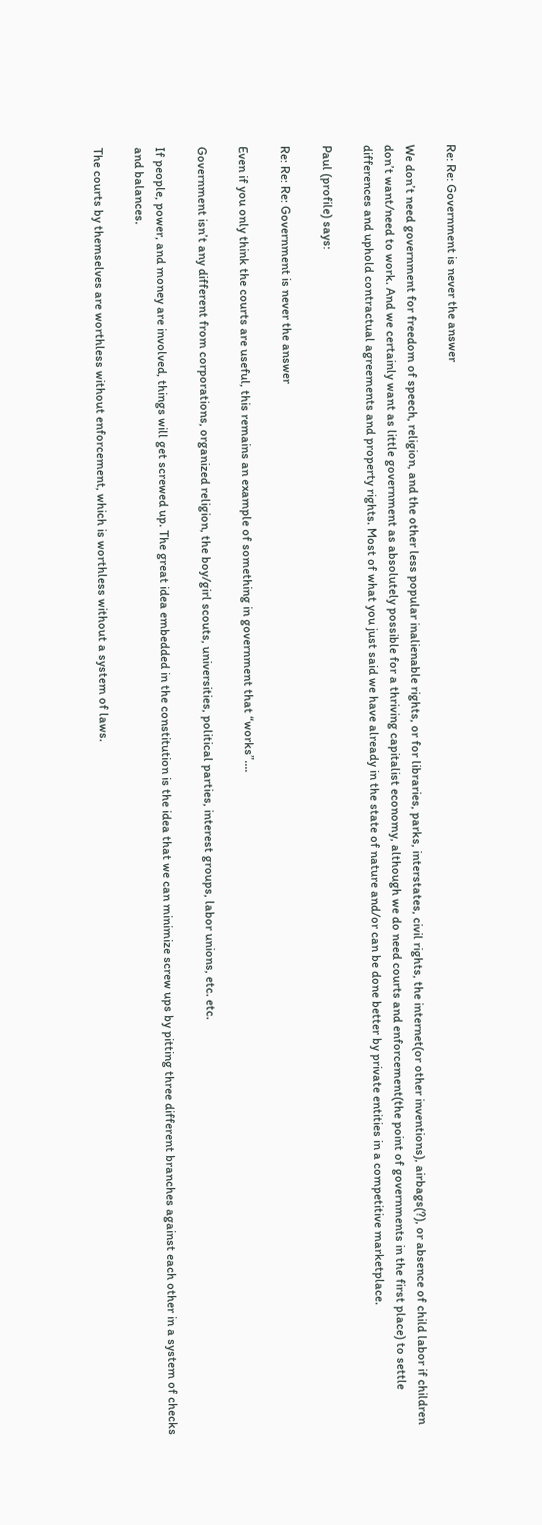Re: Re: Government is never the answer

We don’t need government for freedom of speech, religion, and the other less popular inalienable rights, or for libraries, parks, interstates, civil rights, the internet(or other inventions), airbags(?), or absence of child labor if children don’t want/need to work. And we certainly want as little government as absolutely possible for a thriving capitalist economy, although we do need courts and enforcement(the point of governments in the first place) to settle differences and uphold contractual agreements and property rights. Most of what you just said we have already in the state of nature and/or can be done better by private entities in a competitive marketplace.

Paul (profile) says:

Re: Re: Re: Government is never the answer

Even if you only think the courts are useful, this remains an example of something in government that “works”….

Government isn’t any different from corporations, organized religion, the boy/girl scouts, universities, political parties, interest groups, labor unions, etc. etc.

If people, power, and money are involved, things will get screwed up. The great idea embedded in the constitution is the idea that we can minimize screw ups by pitting three different branches against each other in a system of checks and balances.

The courts by themselves are worthless without enforcement, which is worthless without a system of laws.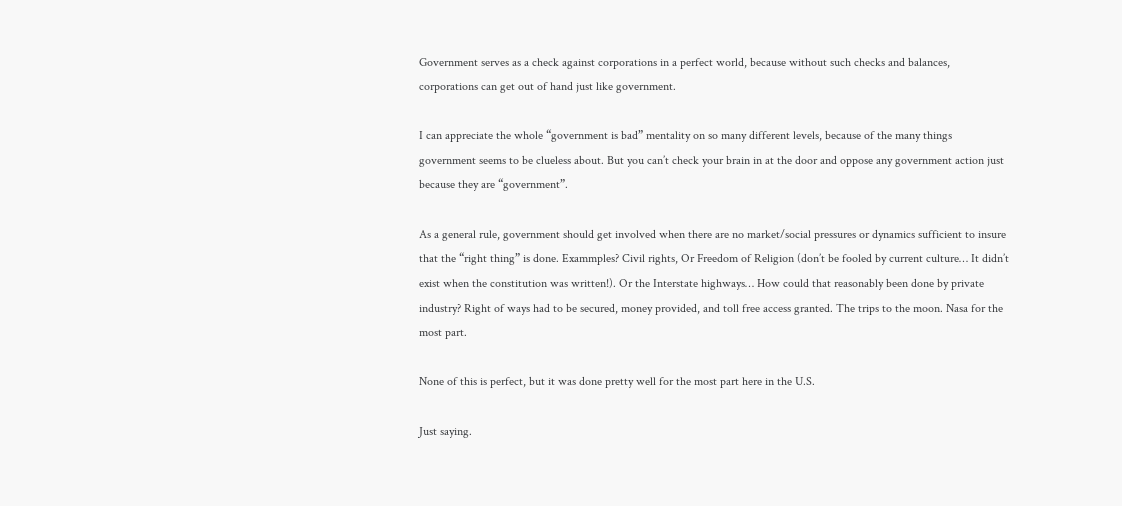Government serves as a check against corporations in a perfect world, because without such checks and balances, corporations can get out of hand just like government.

I can appreciate the whole “government is bad” mentality on so many different levels, because of the many things government seems to be clueless about. But you can’t check your brain in at the door and oppose any government action just because they are “government”.

As a general rule, government should get involved when there are no market/social pressures or dynamics sufficient to insure that the “right thing” is done. Exammples? Civil rights, Or Freedom of Religion (don’t be fooled by current culture… It didn’t exist when the constitution was written!). Or the Interstate highways… How could that reasonably been done by private industry? Right of ways had to be secured, money provided, and toll free access granted. The trips to the moon. Nasa for the most part.

None of this is perfect, but it was done pretty well for the most part here in the U.S.

Just saying.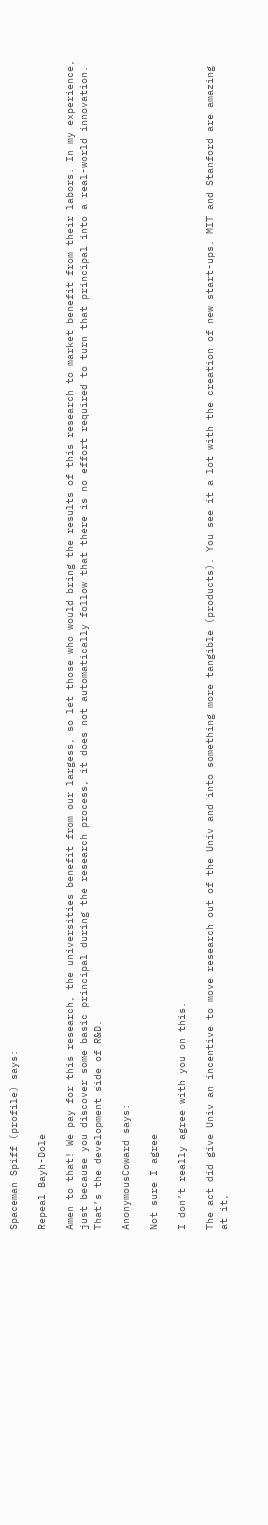Spaceman Spiff (profile) says:

Repeal Bayh-Dole

Amen to that! We pay for this research, the universities benefit from our largess, so let those who would bring the results of this research to market benefit from their labors. In my experience, just because you discover some basic principal during the research process, it does not automatically follow that there is no effort required to turn that principal into a real-world innovation. That’s the development side of R&D.

AnonymousCoward says:

Not sure I agree

I don’t really agree with you on this.

The act did give Univ an incentive to move research out of the Univ and into something more tangible (products). You see it a lot with the creation of new start-ups. MIT and Stanford are amazing at it,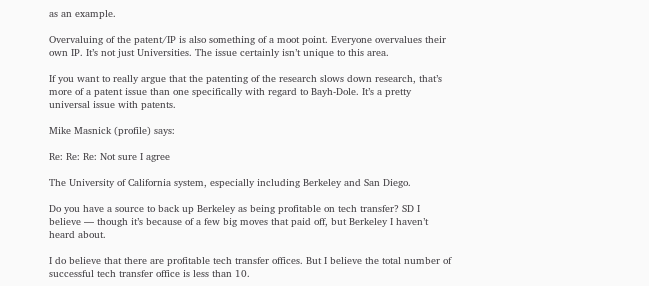as an example.

Overvaluing of the patent/IP is also something of a moot point. Everyone overvalues their own IP. It’s not just Universities. The issue certainly isn’t unique to this area.

If you want to really argue that the patenting of the research slows down research, that’s more of a patent issue than one specifically with regard to Bayh-Dole. It’s a pretty universal issue with patents.

Mike Masnick (profile) says:

Re: Re: Re: Not sure I agree

The University of California system, especially including Berkeley and San Diego.

Do you have a source to back up Berkeley as being profitable on tech transfer? SD I believe — though it’s because of a few big moves that paid off, but Berkeley I haven’t heard about.

I do believe that there are profitable tech transfer offices. But I believe the total number of successful tech transfer office is less than 10.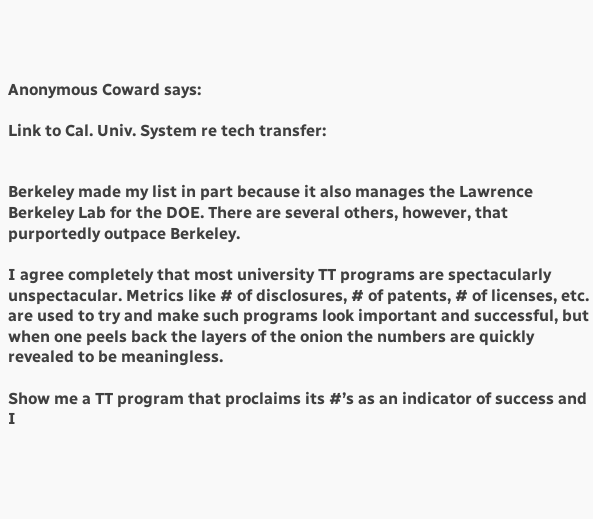Anonymous Coward says:

Link to Cal. Univ. System re tech transfer:


Berkeley made my list in part because it also manages the Lawrence Berkeley Lab for the DOE. There are several others, however, that purportedly outpace Berkeley.

I agree completely that most university TT programs are spectacularly unspectacular. Metrics like # of disclosures, # of patents, # of licenses, etc. are used to try and make such programs look important and successful, but when one peels back the layers of the onion the numbers are quickly revealed to be meaningless.

Show me a TT program that proclaims its #’s as an indicator of success and I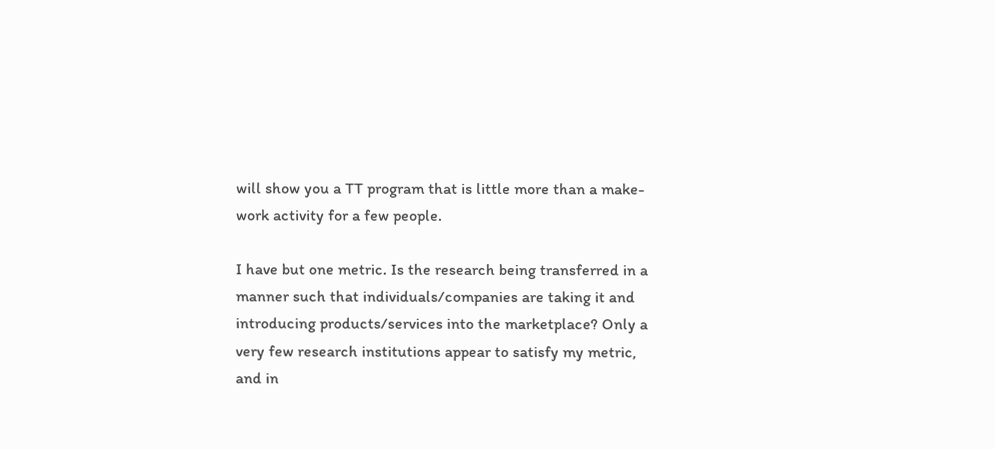will show you a TT program that is little more than a make-work activity for a few people.

I have but one metric. Is the research being transferred in a manner such that individuals/companies are taking it and introducing products/services into the marketplace? Only a very few research institutions appear to satisfy my metric, and in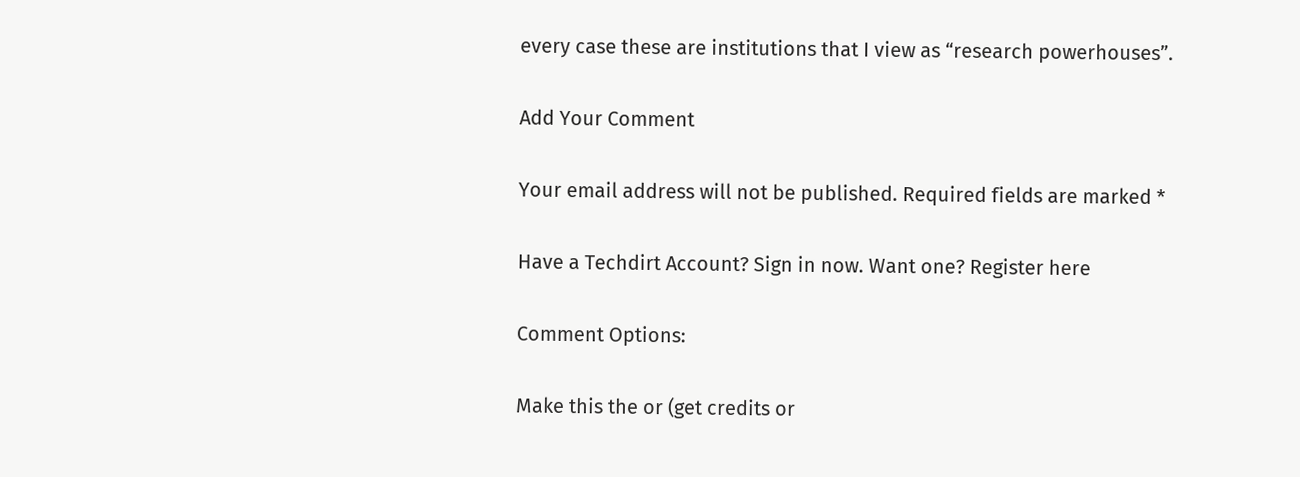every case these are institutions that I view as “research powerhouses”.

Add Your Comment

Your email address will not be published. Required fields are marked *

Have a Techdirt Account? Sign in now. Want one? Register here

Comment Options:

Make this the or (get credits or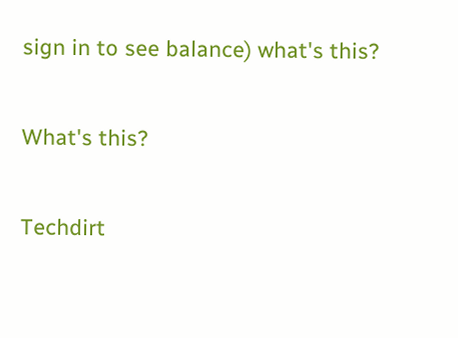sign in to see balance) what's this?

What's this?

Techdirt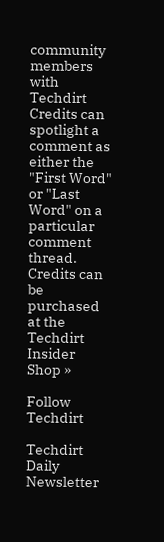community members with Techdirt Credits can spotlight a comment as either the "First Word" or "Last Word" on a particular comment thread. Credits can be purchased at the Techdirt Insider Shop »

Follow Techdirt

Techdirt Daily Newsletter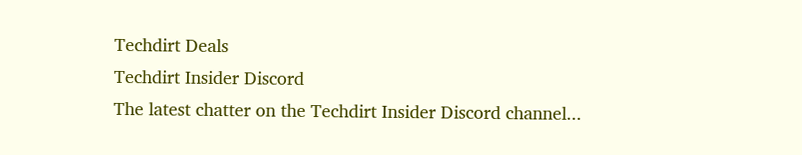Techdirt Deals
Techdirt Insider Discord
The latest chatter on the Techdirt Insider Discord channel...